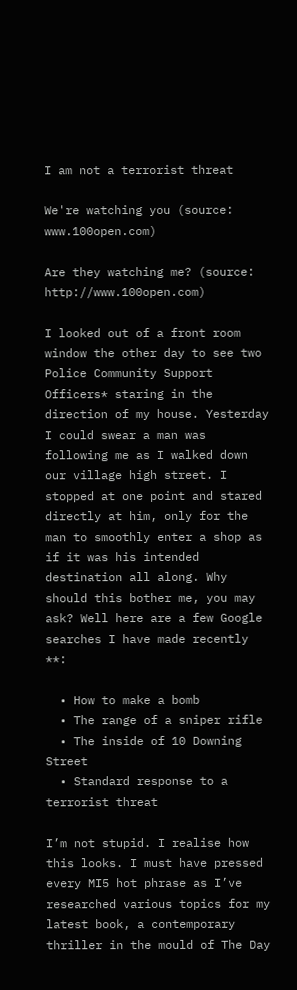I am not a terrorist threat

We're watching you (source: www.100open.com)

Are they watching me? (source: http://www.100open.com)

I looked out of a front room window the other day to see two Police Community Support Officers* staring in the direction of my house. Yesterday I could swear a man was following me as I walked down our village high street. I stopped at one point and stared directly at him, only for the man to smoothly enter a shop as if it was his intended destination all along. Why should this bother me, you may ask? Well here are a few Google searches I have made recently **:

  • How to make a bomb
  • The range of a sniper rifle
  • The inside of 10 Downing Street
  • Standard response to a terrorist threat

I’m not stupid. I realise how this looks. I must have pressed every MI5 hot phrase as I’ve researched various topics for my latest book, a contemporary thriller in the mould of The Day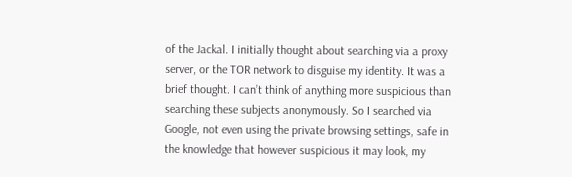of the Jackal. I initially thought about searching via a proxy server, or the TOR network to disguise my identity. It was a brief thought. I can’t think of anything more suspicious than searching these subjects anonymously. So I searched via Google, not even using the private browsing settings, safe in the knowledge that however suspicious it may look, my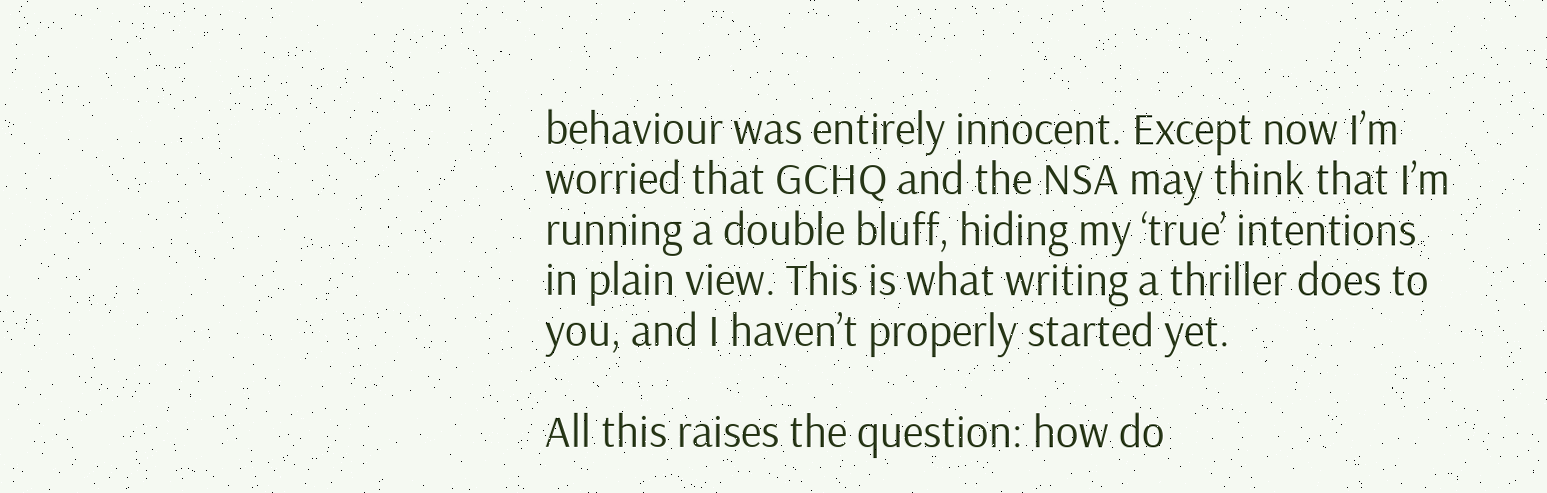behaviour was entirely innocent. Except now I’m worried that GCHQ and the NSA may think that I’m running a double bluff, hiding my ‘true’ intentions in plain view. This is what writing a thriller does to you, and I haven’t properly started yet.

All this raises the question: how do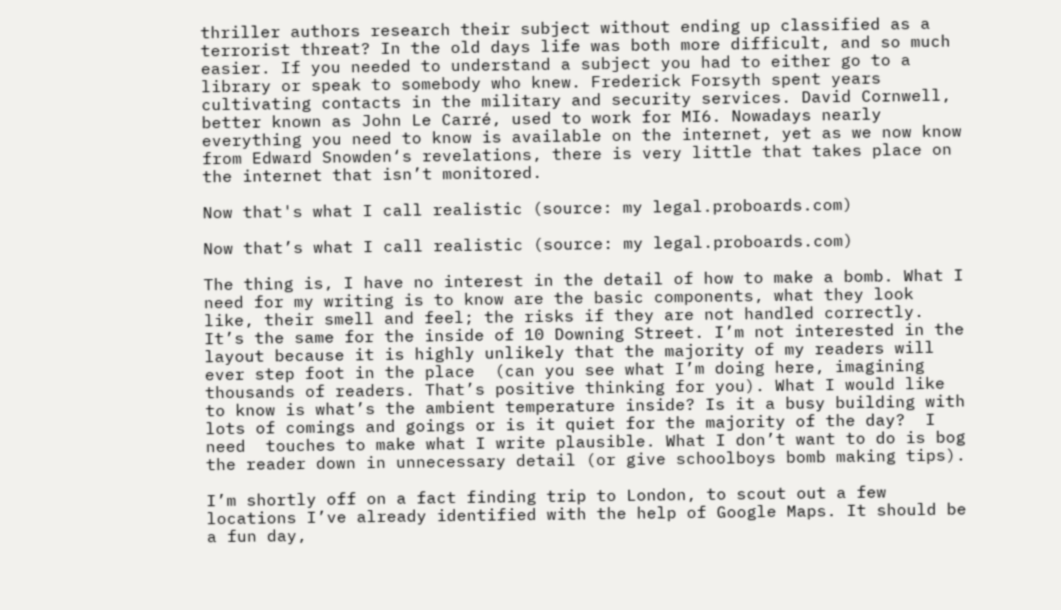thriller authors research their subject without ending up classified as a terrorist threat? In the old days life was both more difficult, and so much easier. If you needed to understand a subject you had to either go to a library or speak to somebody who knew. Frederick Forsyth spent years cultivating contacts in the military and security services. David Cornwell, better known as John Le Carré, used to work for MI6. Nowadays nearly everything you need to know is available on the internet, yet as we now know from Edward Snowden‘s revelations, there is very little that takes place on the internet that isn’t monitored.

Now that's what I call realistic (source: my legal.proboards.com)

Now that’s what I call realistic (source: my legal.proboards.com)

The thing is, I have no interest in the detail of how to make a bomb. What I need for my writing is to know are the basic components, what they look like, their smell and feel; the risks if they are not handled correctly. It’s the same for the inside of 10 Downing Street. I’m not interested in the layout because it is highly unlikely that the majority of my readers will ever step foot in the place  (can you see what I’m doing here, imagining thousands of readers. That’s positive thinking for you). What I would like to know is what’s the ambient temperature inside? Is it a busy building with lots of comings and goings or is it quiet for the majority of the day?  I need  touches to make what I write plausible. What I don’t want to do is bog the reader down in unnecessary detail (or give schoolboys bomb making tips).

I’m shortly off on a fact finding trip to London, to scout out a few locations I’ve already identified with the help of Google Maps. It should be a fun day,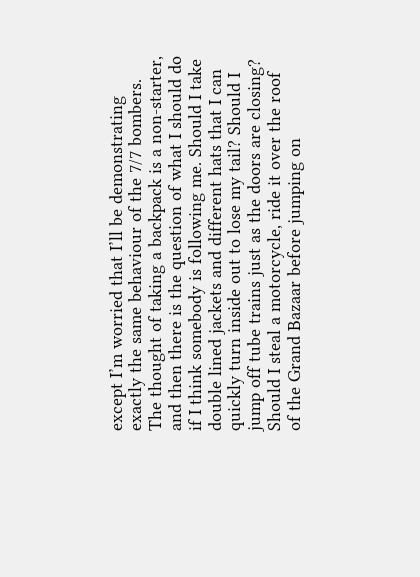except I’m worried that I’ll be demonstrating exactly the same behaviour of the 7/7 bombers. The thought of taking a backpack is a non-starter, and then there is the question of what I should do if I think somebody is following me. Should I take double lined jackets and different hats that I can quickly turn inside out to lose my tail? Should I jump off tube trains just as the doors are closing? Should I steal a motorcycle, ride it over the roof of the Grand Bazaar before jumping on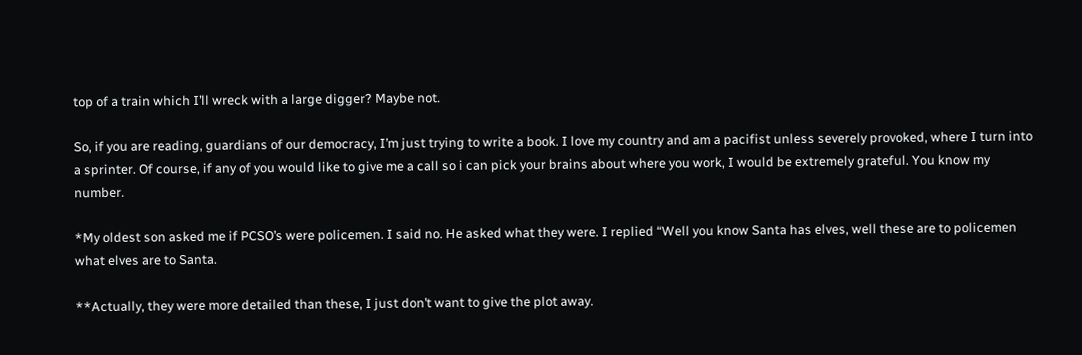top of a train which I’ll wreck with a large digger? Maybe not.

So, if you are reading, guardians of our democracy, I’m just trying to write a book. I love my country and am a pacifist unless severely provoked, where I turn into a sprinter. Of course, if any of you would like to give me a call so i can pick your brains about where you work, I would be extremely grateful. You know my number.

*My oldest son asked me if PCSO’s were policemen. I said no. He asked what they were. I replied “Well you know Santa has elves, well these are to policemen what elves are to Santa.

**Actually, they were more detailed than these, I just don’t want to give the plot away.